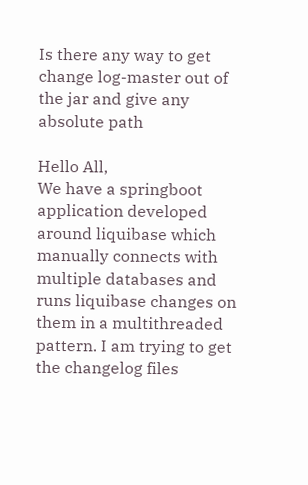Is there any way to get change log-master out of the jar and give any absolute path

Hello All,
We have a springboot application developed around liquibase which manually connects with multiple databases and runs liquibase changes on them in a multithreaded pattern. I am trying to get the changelog files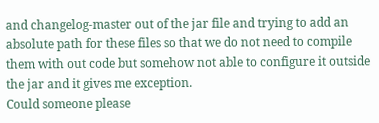and changelog-master out of the jar file and trying to add an absolute path for these files so that we do not need to compile them with out code but somehow not able to configure it outside the jar and it gives me exception.
Could someone please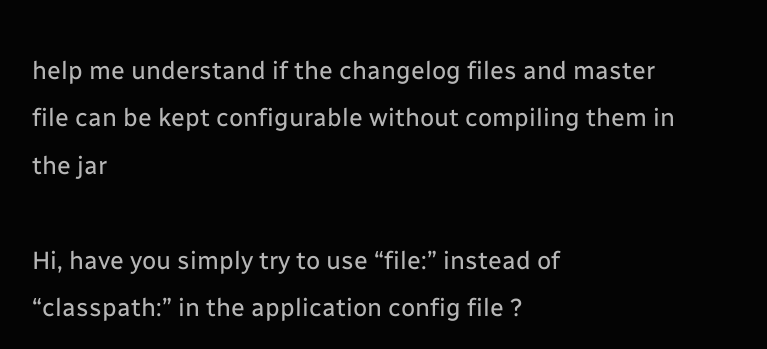help me understand if the changelog files and master file can be kept configurable without compiling them in the jar

Hi, have you simply try to use “file:” instead of “classpath:” in the application config file ?